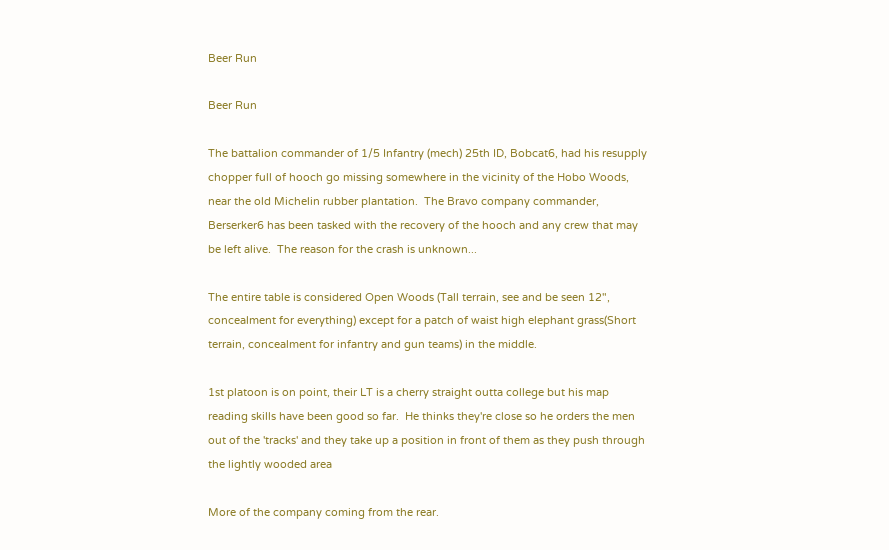Beer Run

Beer Run

The battalion commander of 1/5 Infantry (mech) 25th ID, Bobcat6, had his resupply chopper full of hooch go missing somewhere in the vicinity of the Hobo Woods, near the old Michelin rubber plantation.  The Bravo company commander, Berserker6 has been tasked with the recovery of the hooch and any crew that may be left alive.  The reason for the crash is unknown...

The entire table is considered Open Woods (Tall terrain, see and be seen 12", concealment for everything) except for a patch of waist high elephant grass(Short terrain, concealment for infantry and gun teams) in the middle.

1st platoon is on point, their LT is a cherry straight outta college but his map reading skills have been good so far.  He thinks they're close so he orders the men out of the 'tracks' and they take up a position in front of them as they push through the lightly wooded area

More of the company coming from the rear.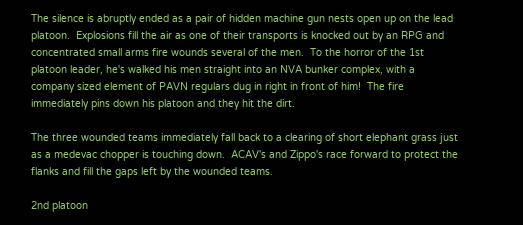The silence is abruptly ended as a pair of hidden machine gun nests open up on the lead platoon.  Explosions fill the air as one of their transports is knocked out by an RPG and concentrated small arms fire wounds several of the men.  To the horror of the 1st platoon leader, he's walked his men straight into an NVA bunker complex, with a company sized element of PAVN regulars dug in right in front of him!  The fire immediately pins down his platoon and they hit the dirt.

The three wounded teams immediately fall back to a clearing of short elephant grass just as a medevac chopper is touching down.  ACAV's and Zippo's race forward to protect the flanks and fill the gaps left by the wounded teams.

2nd platoon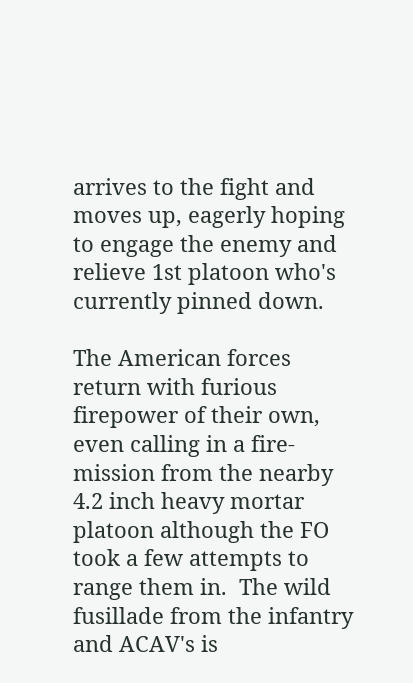arrives to the fight and moves up, eagerly hoping to engage the enemy and relieve 1st platoon who's currently pinned down.

The American forces return with furious firepower of their own, even calling in a fire-mission from the nearby 4.2 inch heavy mortar platoon although the FO took a few attempts to range them in.  The wild fusillade from the infantry and ACAV's is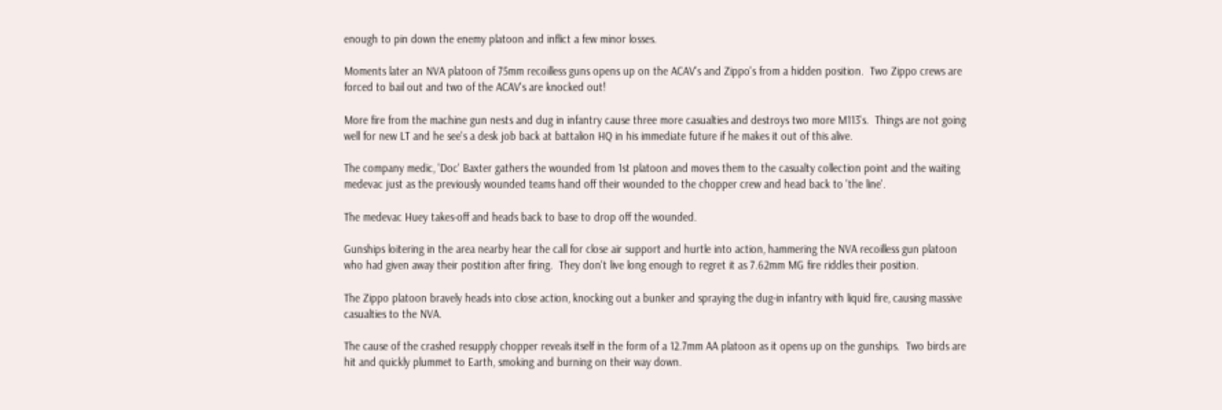enough to pin down the enemy platoon and inflict a few minor losses.

Moments later an NVA platoon of 75mm recoilless guns opens up on the ACAV's and Zippo's from a hidden position.  Two Zippo crews are forced to bail out and two of the ACAV's are knocked out!

More fire from the machine gun nests and dug in infantry cause three more casualties and destroys two more M113's.  Things are not going well for new LT and he see's a desk job back at battalion HQ in his immediate future if he makes it out of this alive.

The company medic, 'Doc' Baxter gathers the wounded from 1st platoon and moves them to the casualty collection point and the waiting medevac just as the previously wounded teams hand off their wounded to the chopper crew and head back to 'the line'.

The medevac Huey takes-off and heads back to base to drop off the wounded.

Gunships loitering in the area nearby hear the call for close air support and hurtle into action, hammering the NVA recoilless gun platoon who had given away their postition after firing.  They don't live long enough to regret it as 7.62mm MG fire riddles their position.

The Zippo platoon bravely heads into close action, knocking out a bunker and spraying the dug-in infantry with liquid fire, causing massive casualties to the NVA.

The cause of the crashed resupply chopper reveals itself in the form of a 12.7mm AA platoon as it opens up on the gunships.  Two birds are hit and quickly plummet to Earth, smoking and burning on their way down.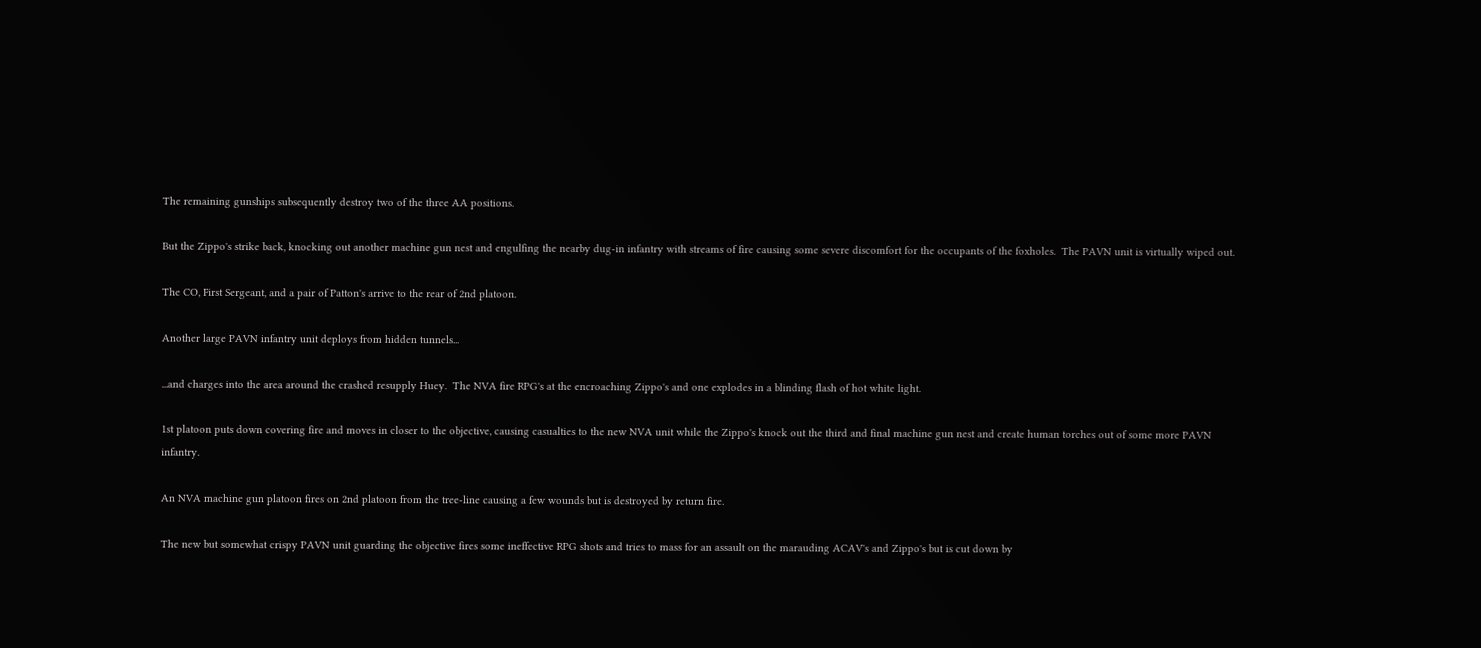The remaining gunships subsequently destroy two of the three AA positions.

But the Zippo's strike back, knocking out another machine gun nest and engulfing the nearby dug-in infantry with streams of fire causing some severe discomfort for the occupants of the foxholes.  The PAVN unit is virtually wiped out.

The CO, First Sergeant, and a pair of Patton's arrive to the rear of 2nd platoon.

Another large PAVN infantry unit deploys from hidden tunnels...

...and charges into the area around the crashed resupply Huey.  The NVA fire RPG's at the encroaching Zippo's and one explodes in a blinding flash of hot white light.

1st platoon puts down covering fire and moves in closer to the objective, causing casualties to the new NVA unit while the Zippo's knock out the third and final machine gun nest and create human torches out of some more PAVN infantry.

An NVA machine gun platoon fires on 2nd platoon from the tree-line causing a few wounds but is destroyed by return fire.

The new but somewhat crispy PAVN unit guarding the objective fires some ineffective RPG shots and tries to mass for an assault on the marauding ACAV's and Zippo's but is cut down by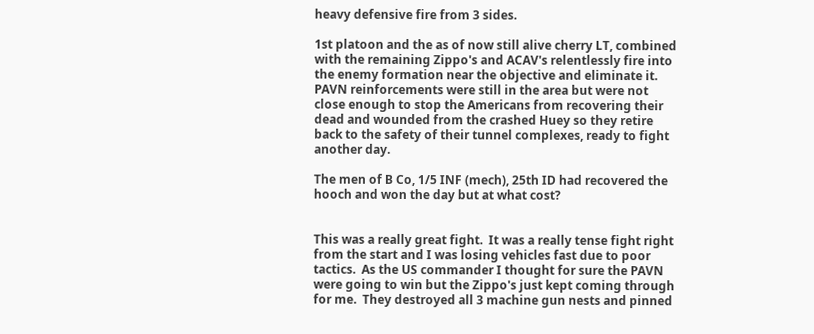heavy defensive fire from 3 sides.

1st platoon and the as of now still alive cherry LT, combined with the remaining Zippo's and ACAV's relentlessly fire into the enemy formation near the objective and eliminate it.  PAVN reinforcements were still in the area but were not close enough to stop the Americans from recovering their dead and wounded from the crashed Huey so they retire back to the safety of their tunnel complexes, ready to fight another day.

The men of B Co, 1/5 INF (mech), 25th ID had recovered the hooch and won the day but at what cost?


This was a really great fight.  It was a really tense fight right from the start and I was losing vehicles fast due to poor tactics.  As the US commander I thought for sure the PAVN were going to win but the Zippo's just kept coming through for me.  They destroyed all 3 machine gun nests and pinned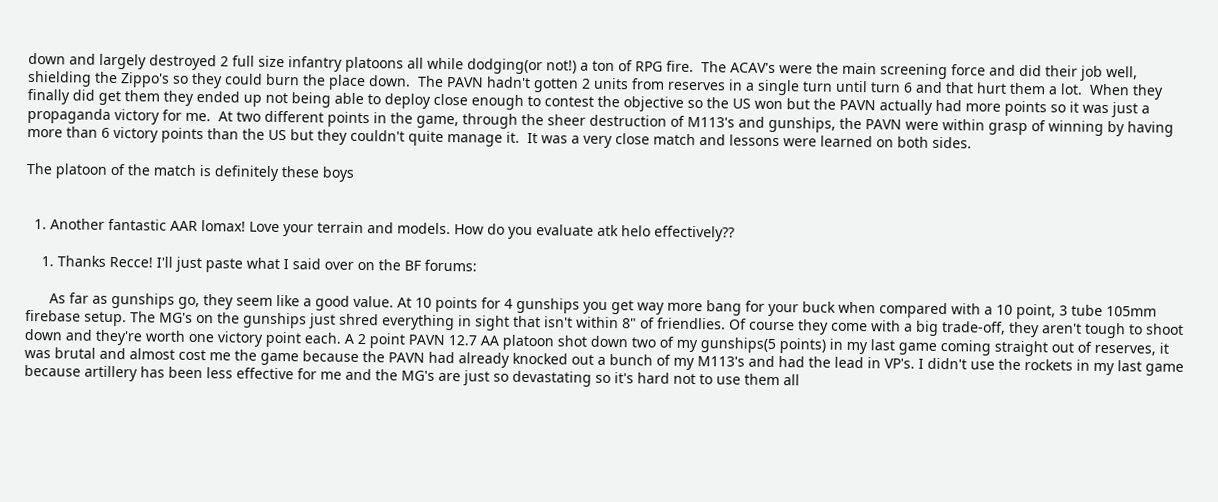down and largely destroyed 2 full size infantry platoons all while dodging(or not!) a ton of RPG fire.  The ACAV's were the main screening force and did their job well, shielding the Zippo's so they could burn the place down.  The PAVN hadn't gotten 2 units from reserves in a single turn until turn 6 and that hurt them a lot.  When they finally did get them they ended up not being able to deploy close enough to contest the objective so the US won but the PAVN actually had more points so it was just a propaganda victory for me.  At two different points in the game, through the sheer destruction of M113's and gunships, the PAVN were within grasp of winning by having more than 6 victory points than the US but they couldn't quite manage it.  It was a very close match and lessons were learned on both sides.

The platoon of the match is definitely these boys


  1. Another fantastic AAR lomax! Love your terrain and models. How do you evaluate atk helo effectively??

    1. Thanks Recce! I'll just paste what I said over on the BF forums:

      As far as gunships go, they seem like a good value. At 10 points for 4 gunships you get way more bang for your buck when compared with a 10 point, 3 tube 105mm firebase setup. The MG's on the gunships just shred everything in sight that isn't within 8" of friendlies. Of course they come with a big trade-off, they aren't tough to shoot down and they're worth one victory point each. A 2 point PAVN 12.7 AA platoon shot down two of my gunships(5 points) in my last game coming straight out of reserves, it was brutal and almost cost me the game because the PAVN had already knocked out a bunch of my M113's and had the lead in VP's. I didn't use the rockets in my last game because artillery has been less effective for me and the MG's are just so devastating so it's hard not to use them all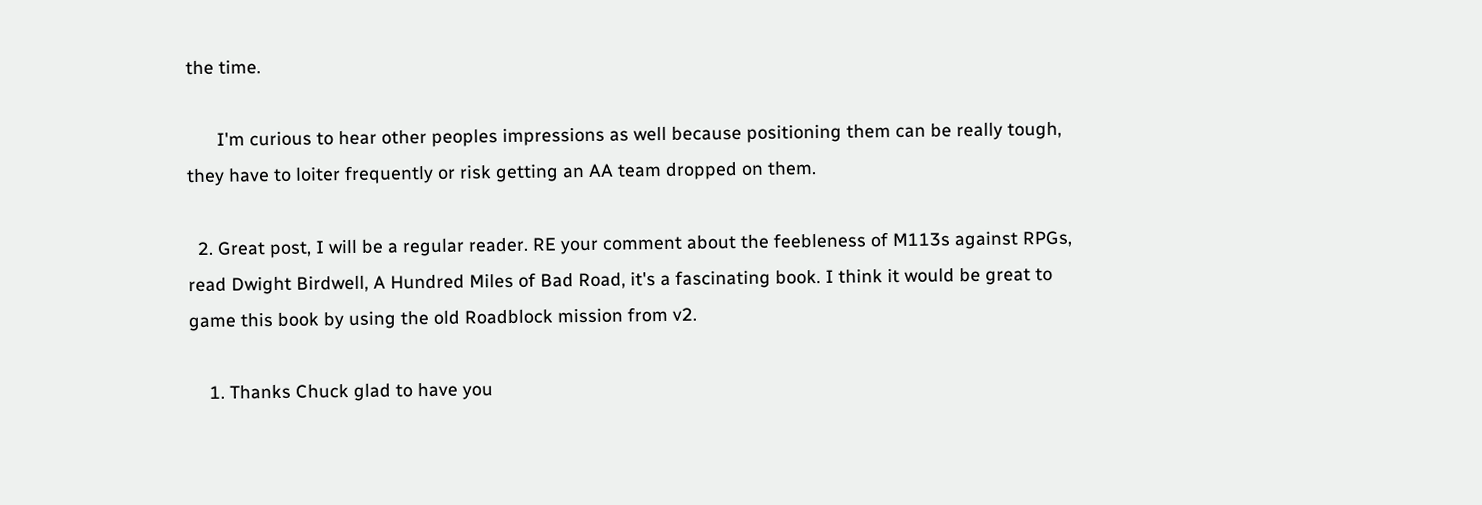the time.

      I'm curious to hear other peoples impressions as well because positioning them can be really tough, they have to loiter frequently or risk getting an AA team dropped on them.

  2. Great post, I will be a regular reader. RE your comment about the feebleness of M113s against RPGs, read Dwight Birdwell, A Hundred Miles of Bad Road, it's a fascinating book. I think it would be great to game this book by using the old Roadblock mission from v2.

    1. Thanks Chuck glad to have you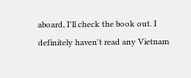aboard, I'll check the book out. I definitely haven't read any Vietnam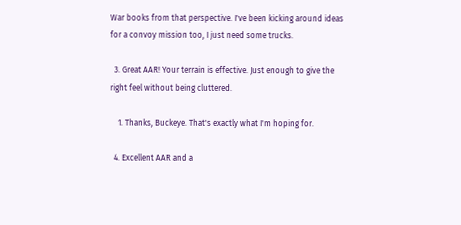War books from that perspective. I've been kicking around ideas for a convoy mission too, I just need some trucks.

  3. Great AAR! Your terrain is effective. Just enough to give the right feel without being cluttered.

    1. Thanks, Buckeye. That's exactly what I'm hoping for.

  4. Excellent AAR and a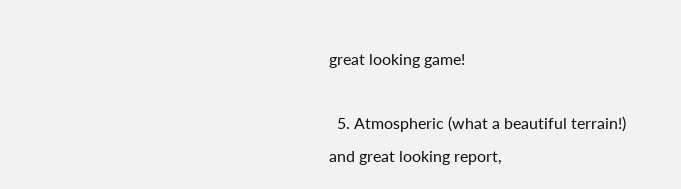great looking game!

  5. Atmospheric (what a beautiful terrain!) and great looking report,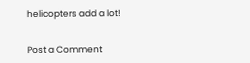helicopters add a lot!


Post a Comment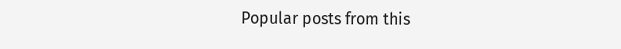Popular posts from this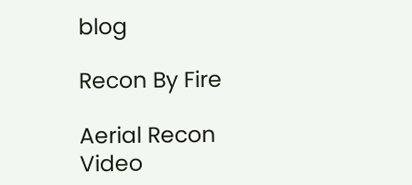blog

Recon By Fire

Aerial Recon Video